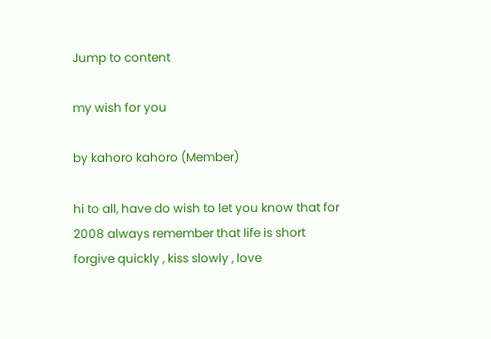Jump to content

my wish for you

by kahoro kahoro (Member)

hi to all, have do wish to let you know that for 2008 always remember that life is short forgive quickly , kiss slowly , love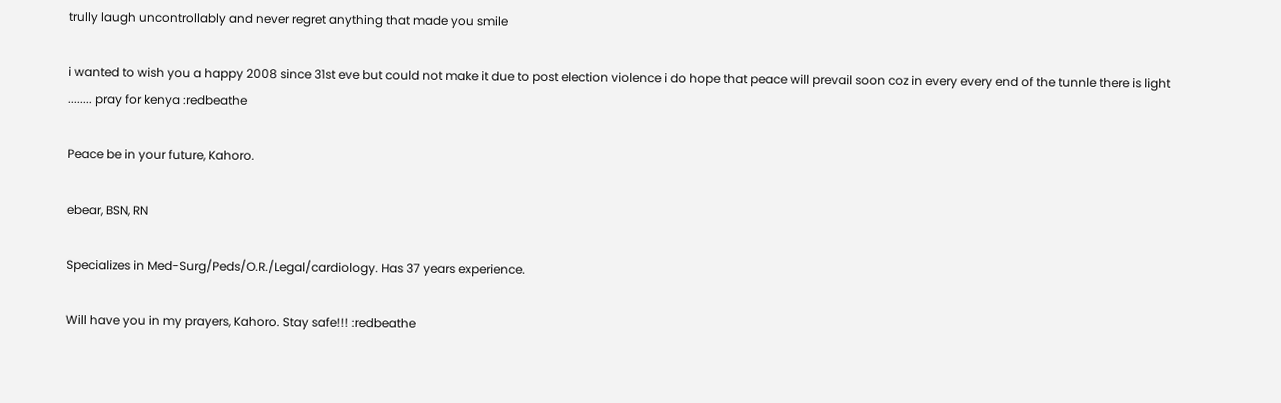trully laugh uncontrollably and never regret anything that made you smile

i wanted to wish you a happy 2008 since 31st eve but could not make it due to post election violence i do hope that peace will prevail soon coz in every every end of the tunnle there is light ........ pray for kenya :redbeathe

Peace be in your future, Kahoro.

ebear, BSN, RN

Specializes in Med-Surg/Peds/O.R./Legal/cardiology. Has 37 years experience.

Will have you in my prayers, Kahoro. Stay safe!!! :redbeathe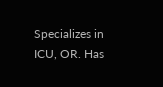Specializes in ICU, OR. Has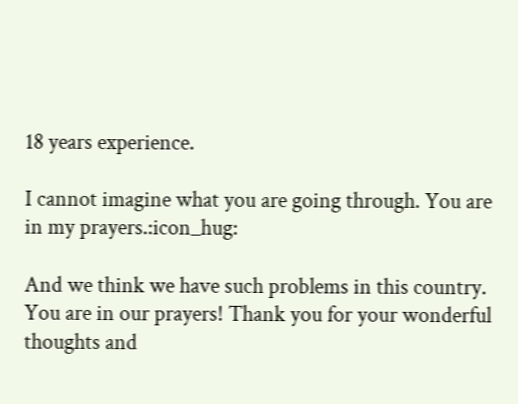18 years experience.

I cannot imagine what you are going through. You are in my prayers.:icon_hug:

And we think we have such problems in this country. You are in our prayers! Thank you for your wonderful thoughts and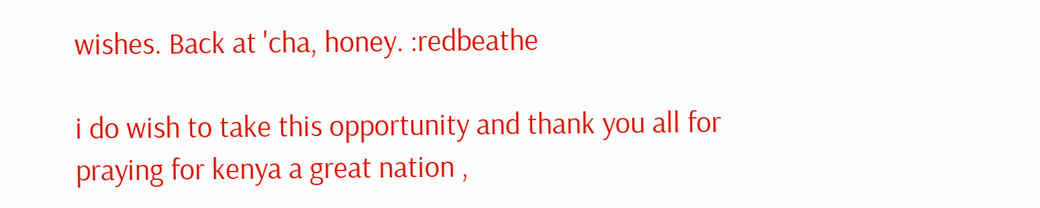wishes. Back at 'cha, honey. :redbeathe

i do wish to take this opportunity and thank you all for praying for kenya a great nation ,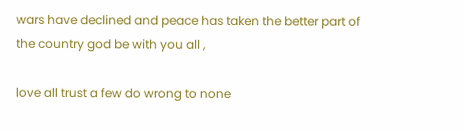wars have declined and peace has taken the better part of the country god be with you all ,

love all trust a few do wrong to none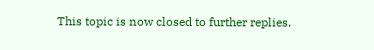This topic is now closed to further replies.